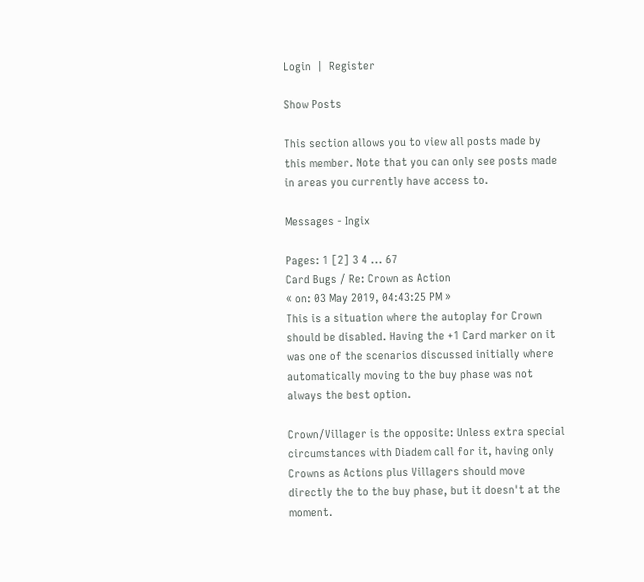Login  |  Register

Show Posts

This section allows you to view all posts made by this member. Note that you can only see posts made in areas you currently have access to.

Messages - Ingix

Pages: 1 [2] 3 4 ... 67
Card Bugs / Re: Crown as Action
« on: 03 May 2019, 04:43:25 PM »
This is a situation where the autoplay for Crown should be disabled. Having the +1 Card marker on it was one of the scenarios discussed initially where automatically moving to the buy phase was not always the best option.

Crown/Villager is the opposite: Unless extra special circumstances with Diadem call for it, having only Crowns as Actions plus Villagers should move directly the to the buy phase, but it doesn't at the moment.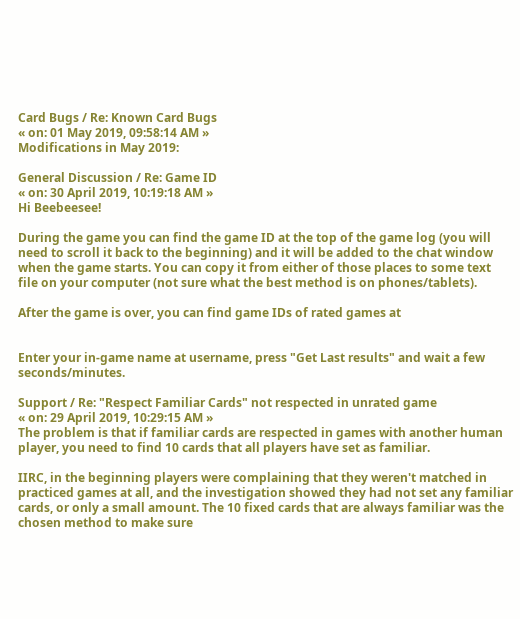Card Bugs / Re: Known Card Bugs
« on: 01 May 2019, 09:58:14 AM »
Modifications in May 2019:

General Discussion / Re: Game ID
« on: 30 April 2019, 10:19:18 AM »
Hi Beebeesee!

During the game you can find the game ID at the top of the game log (you will need to scroll it back to the beginning) and it will be added to the chat window when the game starts. You can copy it from either of those places to some text file on your computer (not sure what the best method is on phones/tablets).

After the game is over, you can find game IDs of rated games at


Enter your in-game name at username, press "Get Last results" and wait a few seconds/minutes.

Support / Re: "Respect Familiar Cards" not respected in unrated game
« on: 29 April 2019, 10:29:15 AM »
The problem is that if familiar cards are respected in games with another human player, you need to find 10 cards that all players have set as familiar.

IIRC, in the beginning players were complaining that they weren't matched in practiced games at all, and the investigation showed they had not set any familiar cards, or only a small amount. The 10 fixed cards that are always familiar was the chosen method to make sure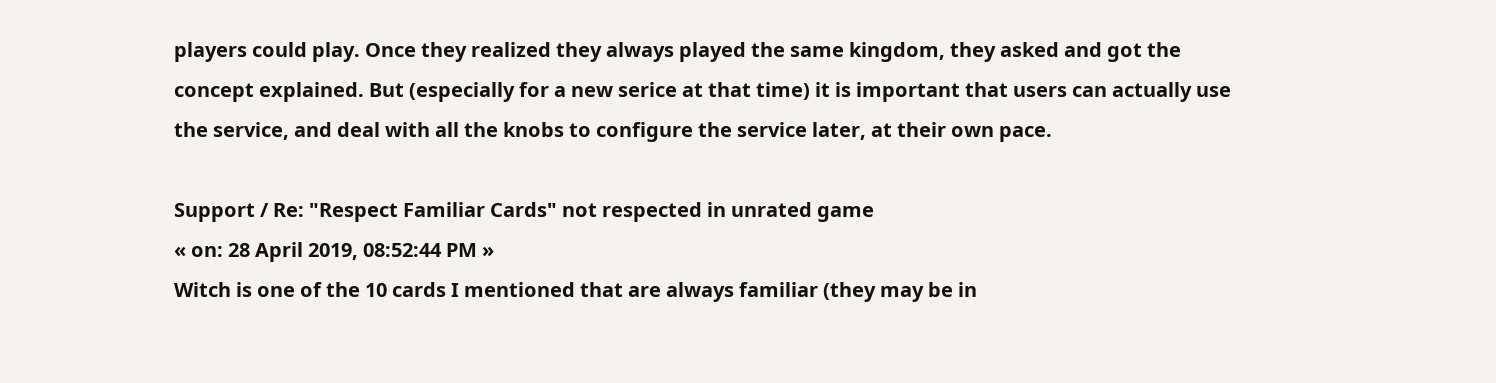players could play. Once they realized they always played the same kingdom, they asked and got the concept explained. But (especially for a new serice at that time) it is important that users can actually use the service, and deal with all the knobs to configure the service later, at their own pace.

Support / Re: "Respect Familiar Cards" not respected in unrated game
« on: 28 April 2019, 08:52:44 PM »
Witch is one of the 10 cards I mentioned that are always familiar (they may be in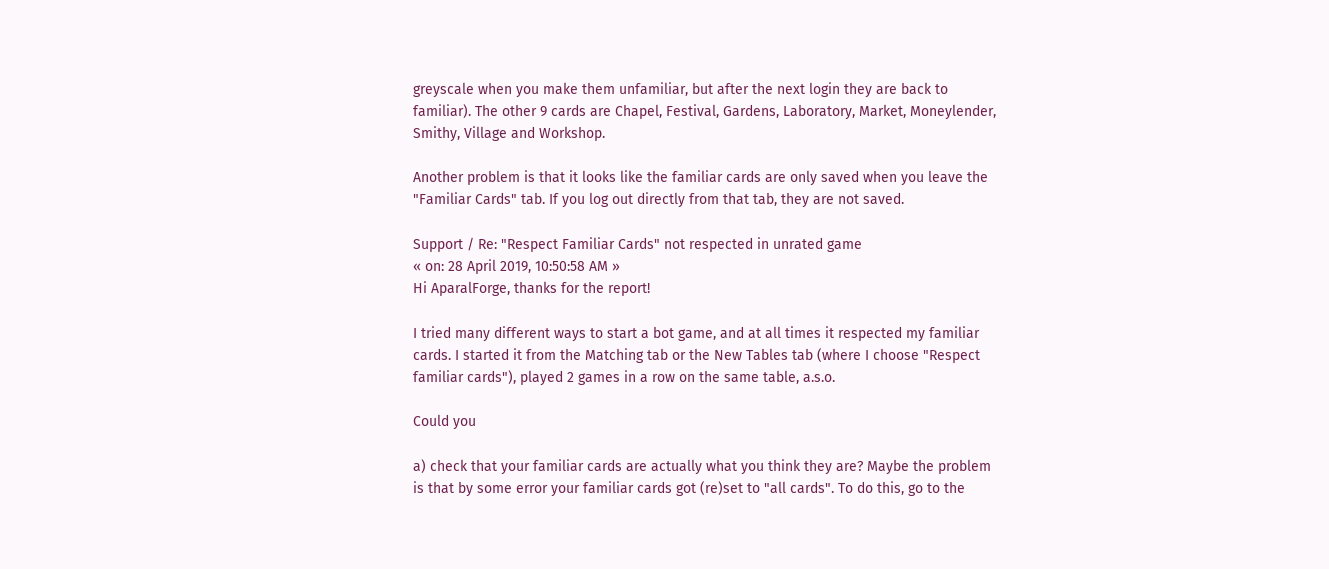greyscale when you make them unfamiliar, but after the next login they are back to familiar). The other 9 cards are Chapel, Festival, Gardens, Laboratory, Market, Moneylender, Smithy, Village and Workshop.

Another problem is that it looks like the familiar cards are only saved when you leave the "Familiar Cards" tab. If you log out directly from that tab, they are not saved.

Support / Re: "Respect Familiar Cards" not respected in unrated game
« on: 28 April 2019, 10:50:58 AM »
Hi AparalForge, thanks for the report!

I tried many different ways to start a bot game, and at all times it respected my familiar cards. I started it from the Matching tab or the New Tables tab (where I choose "Respect familiar cards"), played 2 games in a row on the same table, a.s.o.

Could you

a) check that your familiar cards are actually what you think they are? Maybe the problem is that by some error your familiar cards got (re)set to "all cards". To do this, go to the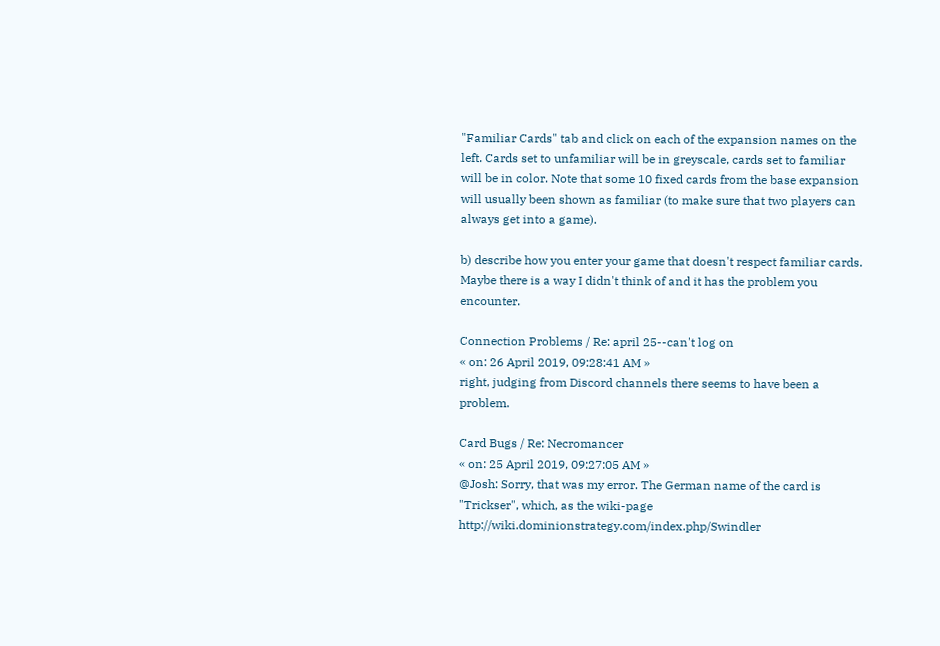"Familiar Cards" tab and click on each of the expansion names on the left. Cards set to unfamiliar will be in greyscale, cards set to familiar will be in color. Note that some 10 fixed cards from the base expansion will usually been shown as familiar (to make sure that two players can always get into a game).

b) describe how you enter your game that doesn't respect familiar cards. Maybe there is a way I didn't think of and it has the problem you encounter.

Connection Problems / Re: april 25--can't log on
« on: 26 April 2019, 09:28:41 AM »
right, judging from Discord channels there seems to have been a problem.

Card Bugs / Re: Necromancer
« on: 25 April 2019, 09:27:05 AM »
@Josh: Sorry, that was my error. The German name of the card is "Trickser", which, as the wiki-page http://wiki.dominionstrategy.com/index.php/Swindler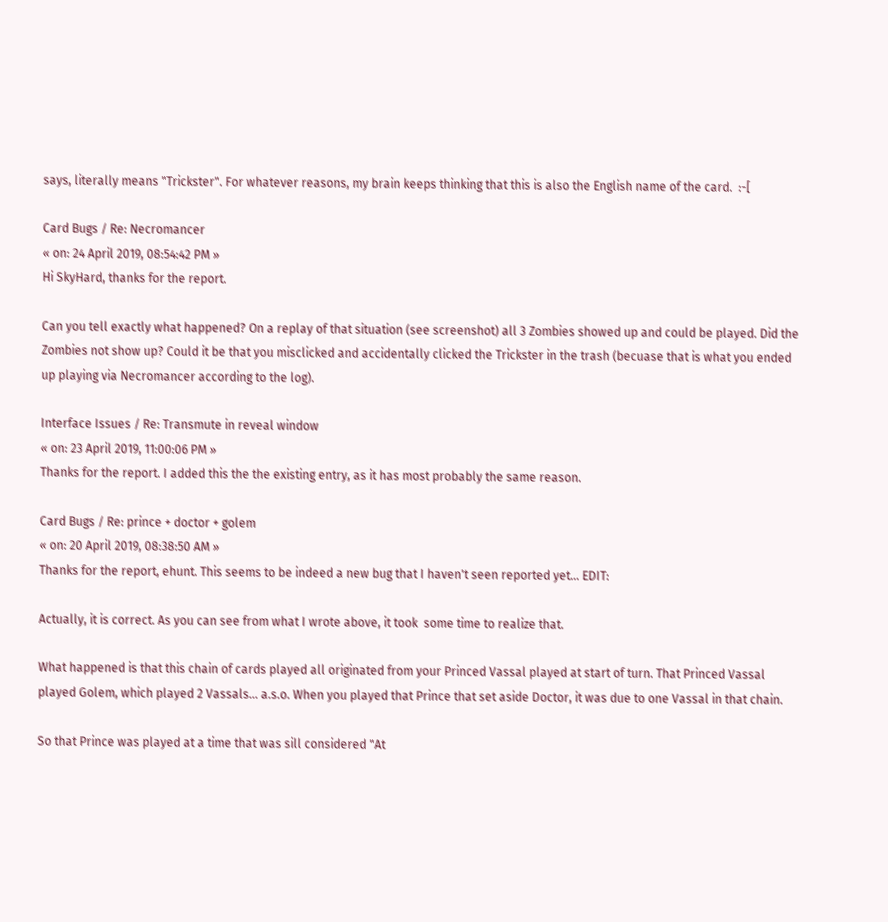says, literally means "Trickster". For whatever reasons, my brain keeps thinking that this is also the English name of the card.  :-[

Card Bugs / Re: Necromancer
« on: 24 April 2019, 08:54:42 PM »
Hi SkyHard, thanks for the report.

Can you tell exactly what happened? On a replay of that situation (see screenshot) all 3 Zombies showed up and could be played. Did the Zombies not show up? Could it be that you misclicked and accidentally clicked the Trickster in the trash (becuase that is what you ended up playing via Necromancer according to the log).

Interface Issues / Re: Transmute in reveal window
« on: 23 April 2019, 11:00:06 PM »
Thanks for the report. I added this the the existing entry, as it has most probably the same reason.

Card Bugs / Re: prince + doctor + golem
« on: 20 April 2019, 08:38:50 AM »
Thanks for the report, ehunt. This seems to be indeed a new bug that I haven't seen reported yet... EDIT:

Actually, it is correct. As you can see from what I wrote above, it took  some time to realize that.

What happened is that this chain of cards played all originated from your Princed Vassal played at start of turn. That Princed Vassal played Golem, which played 2 Vassals... a.s.o. When you played that Prince that set aside Doctor, it was due to one Vassal in that chain.

So that Prince was played at a time that was sill considered "At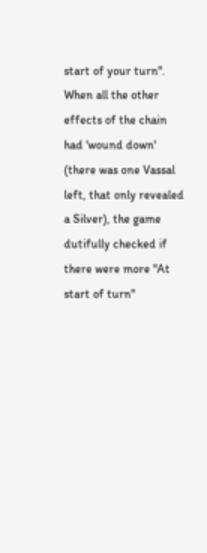start of your turn". When all the other effects of the chain had 'wound down' (there was one Vassal left, that only revealed a Silver), the game dutifully checked if there were more "At start of turn"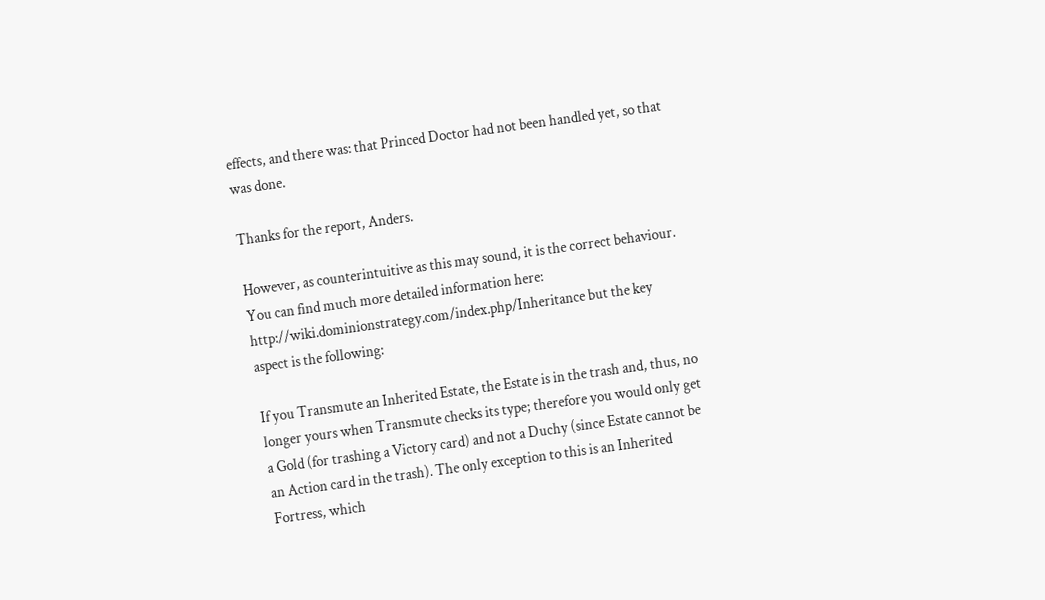effects, and there was: that Princed Doctor had not been handled yet, so that was done.

Thanks for the report, Anders.

However, as counterintuitive as this may sound, it is the correct behaviour. You can find much more detailed information here: http://wiki.dominionstrategy.com/index.php/Inheritance but the key aspect is the following:

If you Transmute an Inherited Estate, the Estate is in the trash and, thus, no longer yours when Transmute checks its type; therefore you would only get a Gold (for trashing a Victory card) and not a Duchy (since Estate cannot be an Action card in the trash). The only exception to this is an Inherited Fortress, which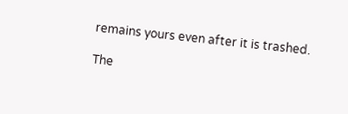remains yours even after it is trashed.

The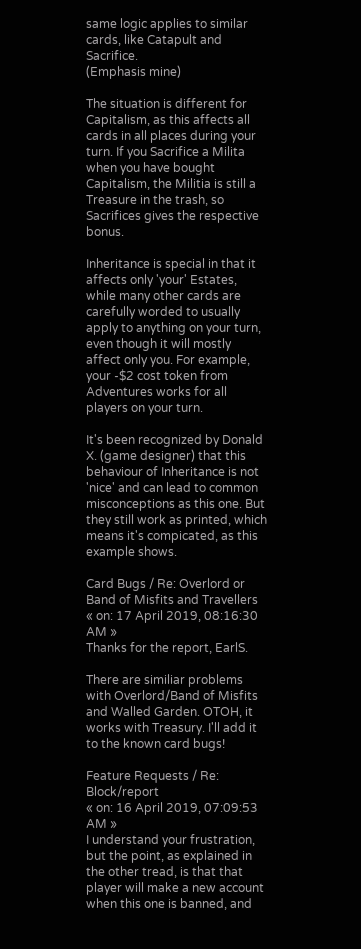same logic applies to similar cards, like Catapult and Sacrifice.
(Emphasis mine)

The situation is different for Capitalism, as this affects all cards in all places during your turn. If you Sacrifice a Milita when you have bought Capitalism, the Militia is still a Treasure in the trash, so Sacrifices gives the respective bonus.

Inheritance is special in that it affects only 'your' Estates, while many other cards are carefully worded to usually apply to anything on your turn, even though it will mostly affect only you. For example, your -$2 cost token from Adventures works for all players on your turn.

It's been recognized by Donald X. (game designer) that this behaviour of Inheritance is not 'nice' and can lead to common misconceptions as this one. But they still work as printed, which means it's compicated, as this example shows.

Card Bugs / Re: Overlord or Band of Misfits and Travellers
« on: 17 April 2019, 08:16:30 AM »
Thanks for the report, EarlS.

There are similiar problems with Overlord/Band of Misfits and Walled Garden. OTOH, it works with Treasury. I'll add it to the known card bugs!

Feature Requests / Re: Block/report
« on: 16 April 2019, 07:09:53 AM »
I understand your frustration, but the point, as explained in the other tread, is that that player will make a new account when this one is banned, and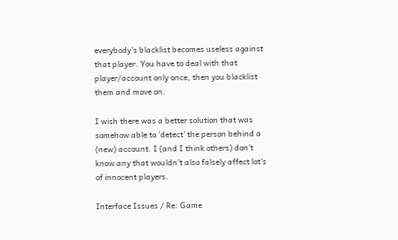everybody's blacklist becomes useless against that player. You have to deal with that player/account only once, then you blacklist them and move on.

I wish there was a better solution that was somehow able to 'detect' the person behind a (new) account. I (and I think others) don't know any that wouldn't also falsely affect lot's of innocent players.

Interface Issues / Re: Game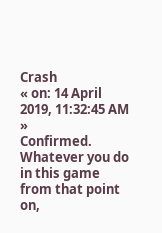Crash
« on: 14 April 2019, 11:32:45 AM »
Confirmed. Whatever you do in this game from that point on,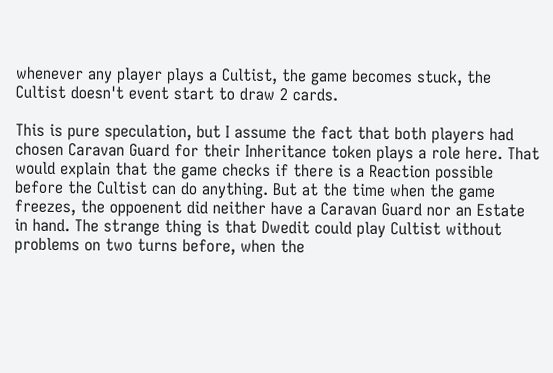whenever any player plays a Cultist, the game becomes stuck, the Cultist doesn't event start to draw 2 cards.

This is pure speculation, but I assume the fact that both players had chosen Caravan Guard for their Inheritance token plays a role here. That would explain that the game checks if there is a Reaction possible before the Cultist can do anything. But at the time when the game freezes, the oppoenent did neither have a Caravan Guard nor an Estate in hand. The strange thing is that Dwedit could play Cultist without problems on two turns before, when the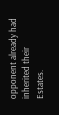opponent already had inherited their Estates.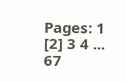Pages: 1 [2] 3 4 ... 67